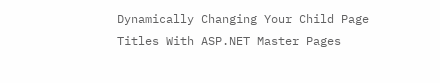Dynamically Changing Your Child Page Titles With ASP.NET Master Pages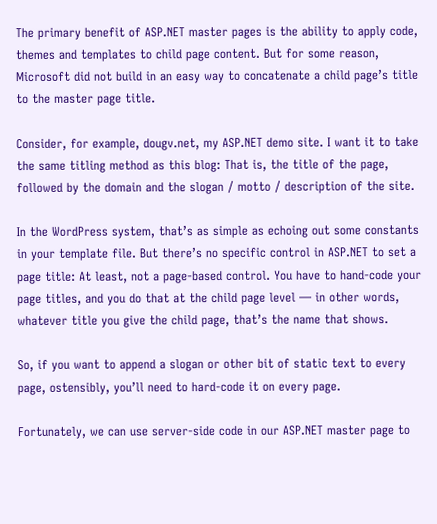The primary benefit of ASP.NET master pages is the ability to apply code, themes and templates to child page content. But for some reason, Microsoft did not build in an easy way to concatenate a child page’s title to the master page title.

Consider, for example, dougv.net, my ASP.NET demo site. I want it to take the same titling method as this blog: That is, the title of the page, followed by the domain and the slogan / motto / description of the site.

In the WordPress system, that’s as simple as echoing out some constants in your template file. But there’s no specific control in ASP.NET to set a page title: At least, not a page-based control. You have to hand-code your page titles, and you do that at the child page level — in other words, whatever title you give the child page, that’s the name that shows.

So, if you want to append a slogan or other bit of static text to every page, ostensibly, you’ll need to hard-code it on every page.

Fortunately, we can use server-side code in our ASP.NET master page to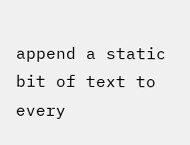append a static bit of text to every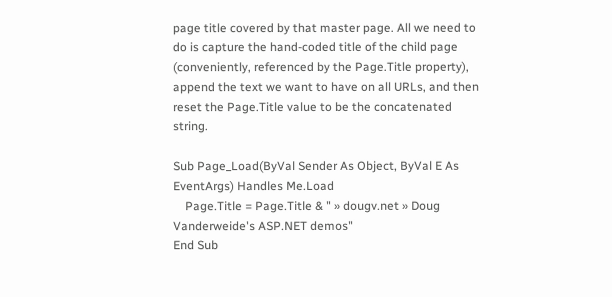page title covered by that master page. All we need to do is capture the hand-coded title of the child page (conveniently, referenced by the Page.Title property), append the text we want to have on all URLs, and then reset the Page.Title value to be the concatenated string.

Sub Page_Load(ByVal Sender As Object, ByVal E As EventArgs) Handles Me.Load
    Page.Title = Page.Title & " » dougv.net » Doug Vanderweide's ASP.NET demos"
End Sub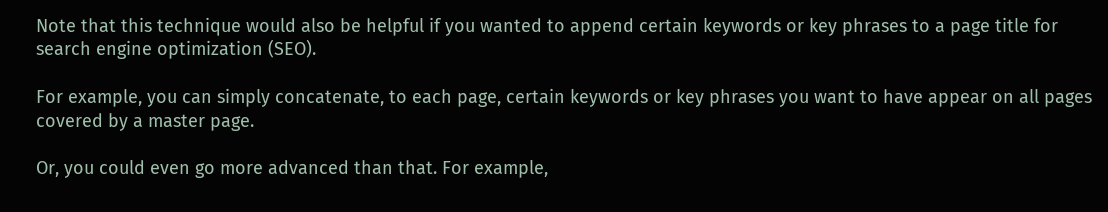Note that this technique would also be helpful if you wanted to append certain keywords or key phrases to a page title for search engine optimization (SEO).

For example, you can simply concatenate, to each page, certain keywords or key phrases you want to have appear on all pages covered by a master page.

Or, you could even go more advanced than that. For example,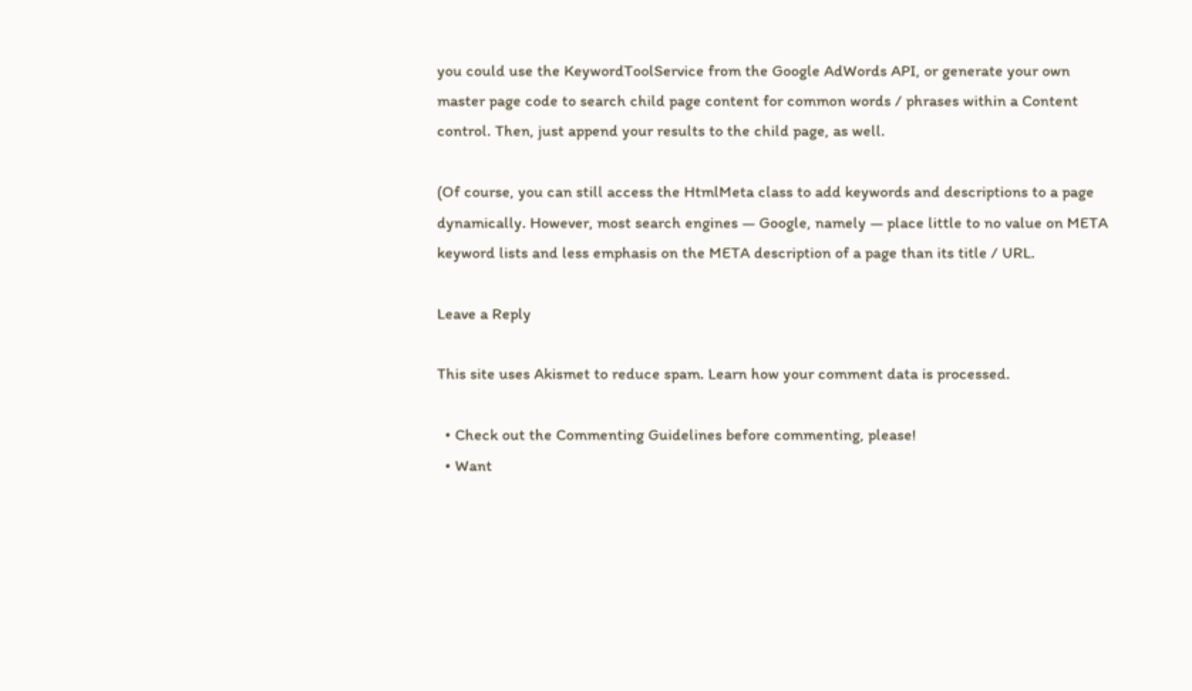you could use the KeywordToolService from the Google AdWords API, or generate your own master page code to search child page content for common words / phrases within a Content control. Then, just append your results to the child page, as well.

(Of course, you can still access the HtmlMeta class to add keywords and descriptions to a page dynamically. However, most search engines — Google, namely — place little to no value on META keyword lists and less emphasis on the META description of a page than its title / URL.

Leave a Reply

This site uses Akismet to reduce spam. Learn how your comment data is processed.

  • Check out the Commenting Guidelines before commenting, please!
  • Want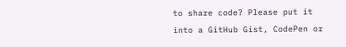to share code? Please put it into a GitHub Gist, CodePen or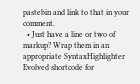pastebin and link to that in your comment.
  • Just have a line or two of markup? Wrap them in an appropriate SyntaxHighlighter Evolved shortcode for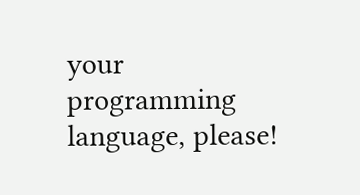your programming language, please!